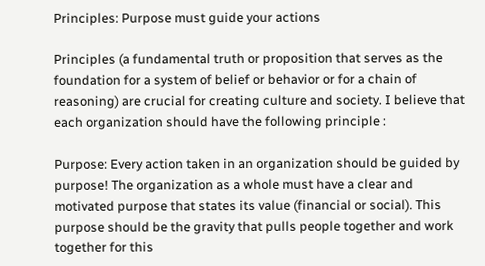Principles: Purpose must guide your actions

Principles (a fundamental truth or proposition that serves as the foundation for a system of belief or behavior or for a chain of reasoning) are crucial for creating culture and society. I believe that each organization should have the following principle :

Purpose: Every action taken in an organization should be guided by purpose! The organization as a whole must have a clear and motivated purpose that states its value (financial or social). This purpose should be the gravity that pulls people together and work together for this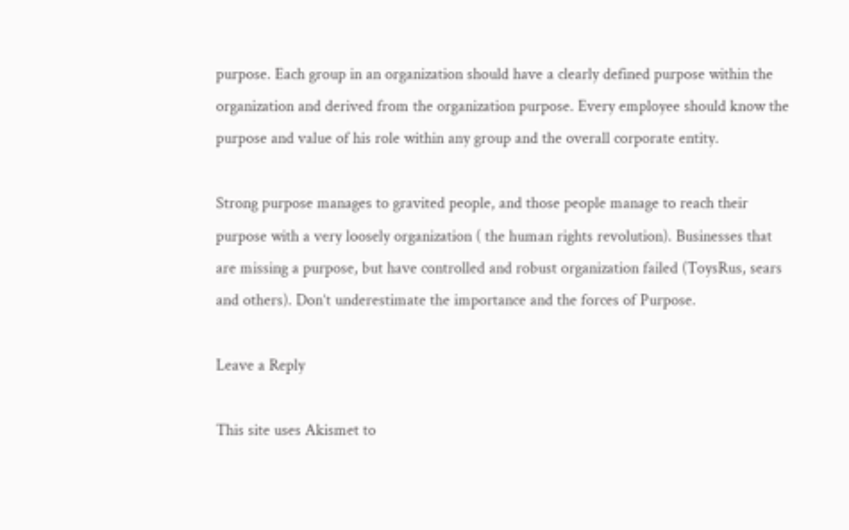purpose. Each group in an organization should have a clearly defined purpose within the organization and derived from the organization purpose. Every employee should know the purpose and value of his role within any group and the overall corporate entity.

Strong purpose manages to gravited people, and those people manage to reach their purpose with a very loosely organization ( the human rights revolution). Businesses that are missing a purpose, but have controlled and robust organization failed (ToysRus, sears and others). Don’t underestimate the importance and the forces of Purpose.

Leave a Reply

This site uses Akismet to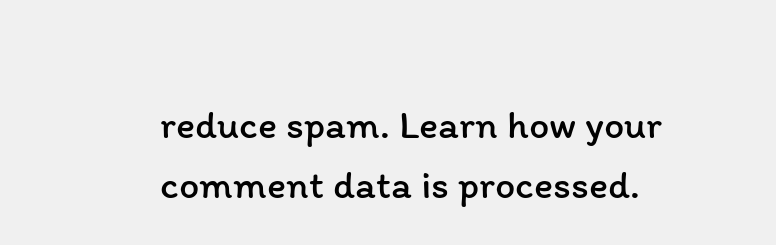reduce spam. Learn how your comment data is processed.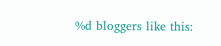%d bloggers like this: